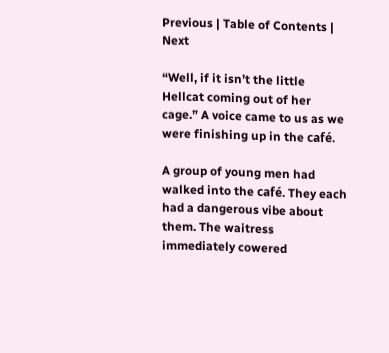Previous | Table of Contents | Next

“Well, if it isn’t the little Hellcat coming out of her cage.” A voice came to us as we were finishing up in the café.

A group of young men had walked into the café. They each had a dangerous vibe about them. The waitress immediately cowered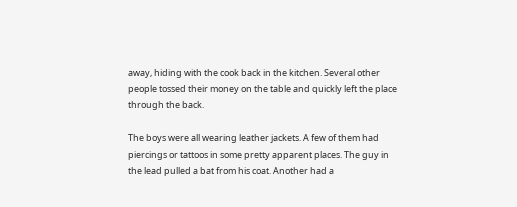away, hiding with the cook back in the kitchen. Several other people tossed their money on the table and quickly left the place through the back.

The boys were all wearing leather jackets. A few of them had piercings or tattoos in some pretty apparent places. The guy in the lead pulled a bat from his coat. Another had a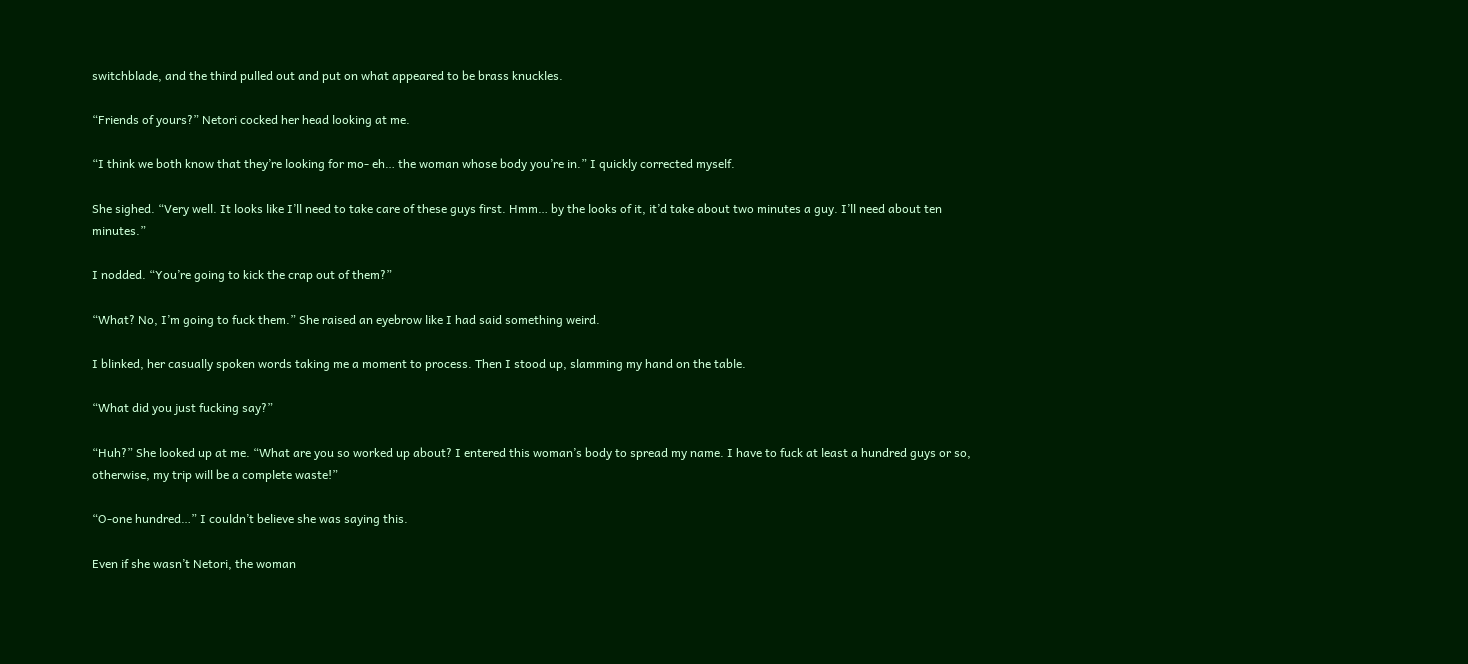switchblade, and the third pulled out and put on what appeared to be brass knuckles.

“Friends of yours?” Netori cocked her head looking at me.

“I think we both know that they’re looking for mo- eh… the woman whose body you’re in.” I quickly corrected myself.

She sighed. “Very well. It looks like I’ll need to take care of these guys first. Hmm… by the looks of it, it’d take about two minutes a guy. I’ll need about ten minutes.”

I nodded. “You’re going to kick the crap out of them?”

“What? No, I’m going to fuck them.” She raised an eyebrow like I had said something weird.

I blinked, her casually spoken words taking me a moment to process. Then I stood up, slamming my hand on the table.

“What did you just fucking say?”

“Huh?” She looked up at me. “What are you so worked up about? I entered this woman’s body to spread my name. I have to fuck at least a hundred guys or so, otherwise, my trip will be a complete waste!”

“O-one hundred…” I couldn’t believe she was saying this.

Even if she wasn’t Netori, the woman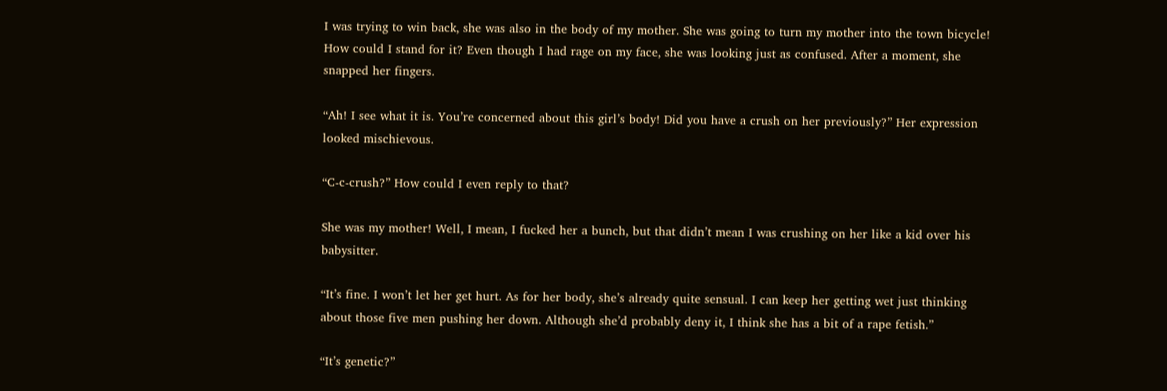I was trying to win back, she was also in the body of my mother. She was going to turn my mother into the town bicycle! How could I stand for it? Even though I had rage on my face, she was looking just as confused. After a moment, she snapped her fingers.

“Ah! I see what it is. You’re concerned about this girl’s body! Did you have a crush on her previously?” Her expression looked mischievous.

“C-c-crush?” How could I even reply to that?

She was my mother! Well, I mean, I fucked her a bunch, but that didn’t mean I was crushing on her like a kid over his babysitter.

“It’s fine. I won’t let her get hurt. As for her body, she’s already quite sensual. I can keep her getting wet just thinking about those five men pushing her down. Although she’d probably deny it, I think she has a bit of a rape fetish.”

“It’s genetic?”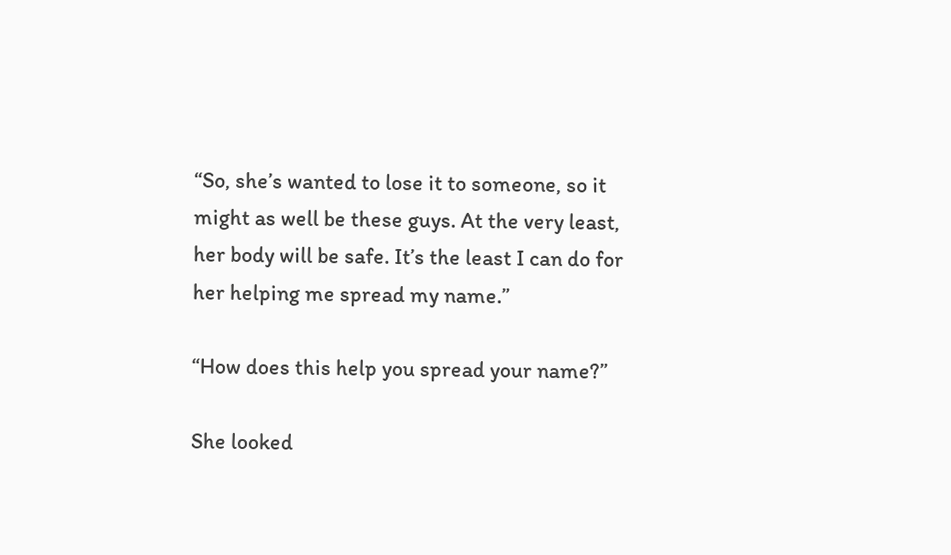“So, she’s wanted to lose it to someone, so it might as well be these guys. At the very least, her body will be safe. It’s the least I can do for her helping me spread my name.”

“How does this help you spread your name?”

She looked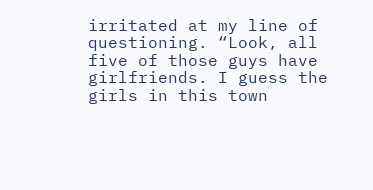irritated at my line of questioning. “Look, all five of those guys have girlfriends. I guess the girls in this town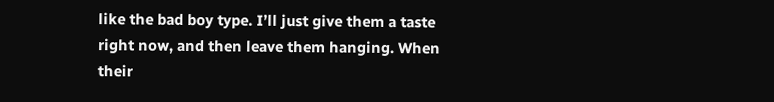like the bad boy type. I’ll just give them a taste right now, and then leave them hanging. When their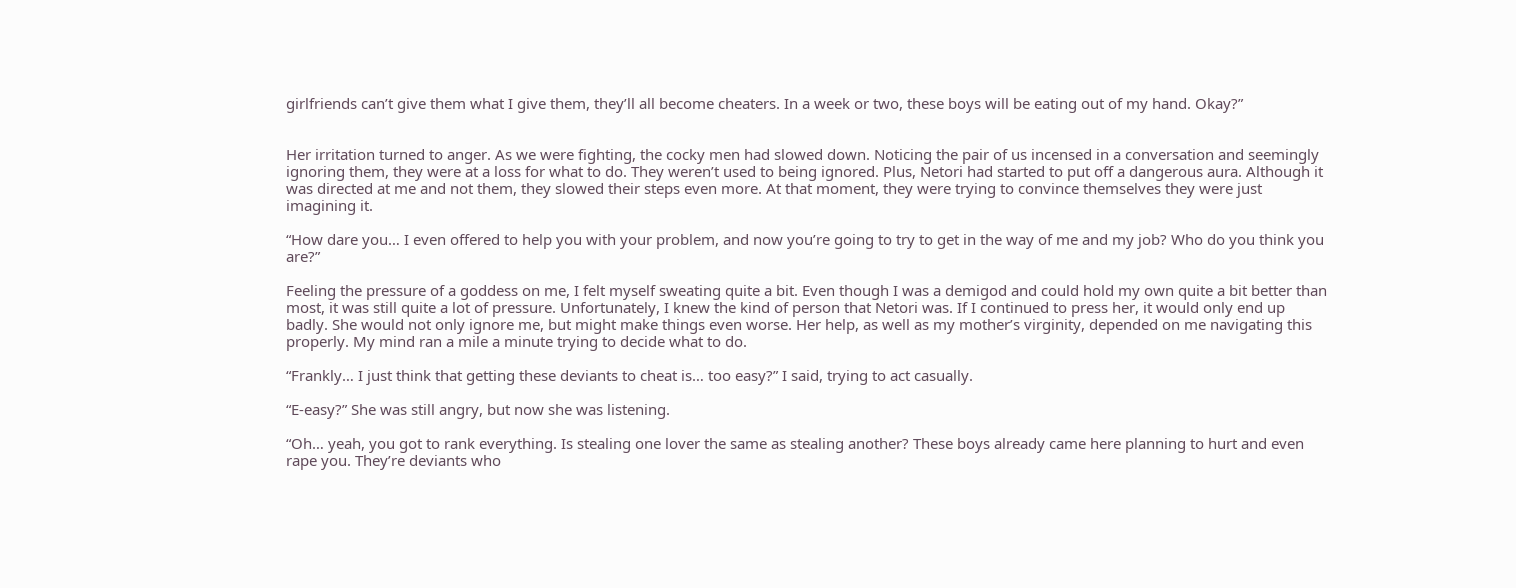girlfriends can’t give them what I give them, they’ll all become cheaters. In a week or two, these boys will be eating out of my hand. Okay?”


Her irritation turned to anger. As we were fighting, the cocky men had slowed down. Noticing the pair of us incensed in a conversation and seemingly ignoring them, they were at a loss for what to do. They weren’t used to being ignored. Plus, Netori had started to put off a dangerous aura. Although it was directed at me and not them, they slowed their steps even more. At that moment, they were trying to convince themselves they were just imagining it.

“How dare you… I even offered to help you with your problem, and now you’re going to try to get in the way of me and my job? Who do you think you are?”

Feeling the pressure of a goddess on me, I felt myself sweating quite a bit. Even though I was a demigod and could hold my own quite a bit better than most, it was still quite a lot of pressure. Unfortunately, I knew the kind of person that Netori was. If I continued to press her, it would only end up badly. She would not only ignore me, but might make things even worse. Her help, as well as my mother’s virginity, depended on me navigating this properly. My mind ran a mile a minute trying to decide what to do.

“Frankly… I just think that getting these deviants to cheat is… too easy?” I said, trying to act casually.

“E-easy?” She was still angry, but now she was listening.

“Oh… yeah, you got to rank everything. Is stealing one lover the same as stealing another? These boys already came here planning to hurt and even rape you. They’re deviants who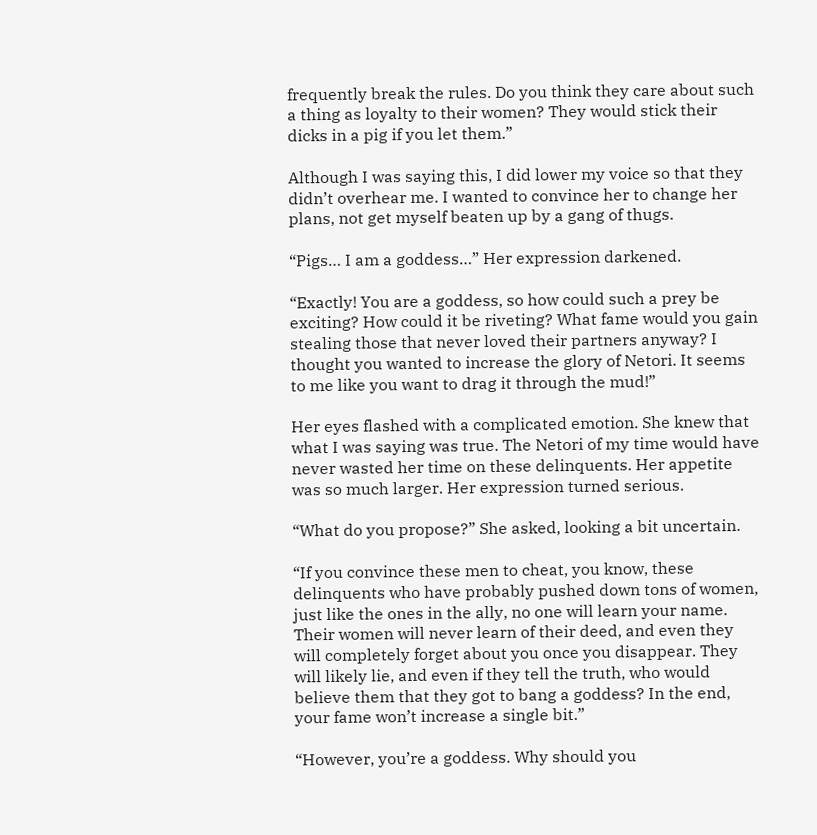frequently break the rules. Do you think they care about such a thing as loyalty to their women? They would stick their dicks in a pig if you let them.”

Although I was saying this, I did lower my voice so that they didn’t overhear me. I wanted to convince her to change her plans, not get myself beaten up by a gang of thugs.

“Pigs… I am a goddess…” Her expression darkened.

“Exactly! You are a goddess, so how could such a prey be exciting? How could it be riveting? What fame would you gain stealing those that never loved their partners anyway? I thought you wanted to increase the glory of Netori. It seems to me like you want to drag it through the mud!”

Her eyes flashed with a complicated emotion. She knew that what I was saying was true. The Netori of my time would have never wasted her time on these delinquents. Her appetite was so much larger. Her expression turned serious.

“What do you propose?” She asked, looking a bit uncertain.

“If you convince these men to cheat, you know, these delinquents who have probably pushed down tons of women, just like the ones in the ally, no one will learn your name. Their women will never learn of their deed, and even they will completely forget about you once you disappear. They will likely lie, and even if they tell the truth, who would believe them that they got to bang a goddess? In the end, your fame won’t increase a single bit.”

“However, you’re a goddess. Why should you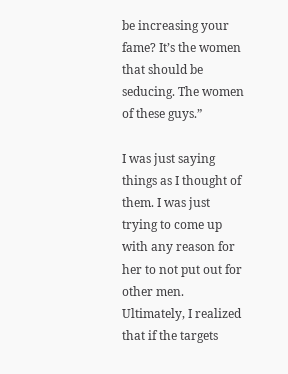be increasing your fame? It’s the women that should be seducing. The women of these guys.”

I was just saying things as I thought of them. I was just trying to come up with any reason for her to not put out for other men. Ultimately, I realized that if the targets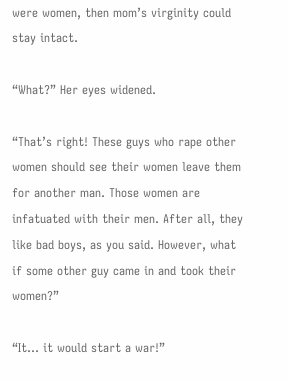were women, then mom’s virginity could stay intact.

“What?” Her eyes widened.

“That’s right! These guys who rape other women should see their women leave them for another man. Those women are infatuated with their men. After all, they like bad boys, as you said. However, what if some other guy came in and took their women?”

“It… it would start a war!”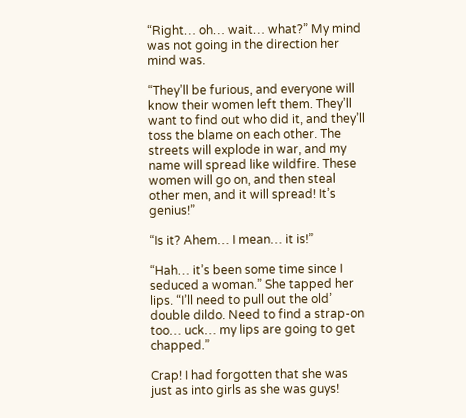“Right… oh… wait… what?” My mind was not going in the direction her mind was.

“They’ll be furious, and everyone will know their women left them. They’ll want to find out who did it, and they’ll toss the blame on each other. The streets will explode in war, and my name will spread like wildfire. These women will go on, and then steal other men, and it will spread! It’s genius!”

“Is it? Ahem… I mean… it is!”

“Hah… it’s been some time since I seduced a woman.” She tapped her lips. “I’ll need to pull out the old’ double dildo. Need to find a strap-on too… uck… my lips are going to get chapped.”

Crap! I had forgotten that she was just as into girls as she was guys!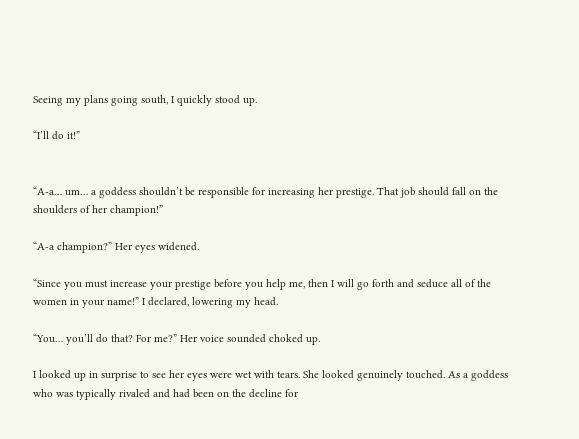Seeing my plans going south, I quickly stood up.

“I’ll do it!”


“A-a… um… a goddess shouldn’t be responsible for increasing her prestige. That job should fall on the shoulders of her champion!”

“A-a champion?” Her eyes widened.

“Since you must increase your prestige before you help me, then I will go forth and seduce all of the women in your name!” I declared, lowering my head.

“You… you’ll do that? For me?” Her voice sounded choked up.

I looked up in surprise to see her eyes were wet with tears. She looked genuinely touched. As a goddess who was typically rivaled and had been on the decline for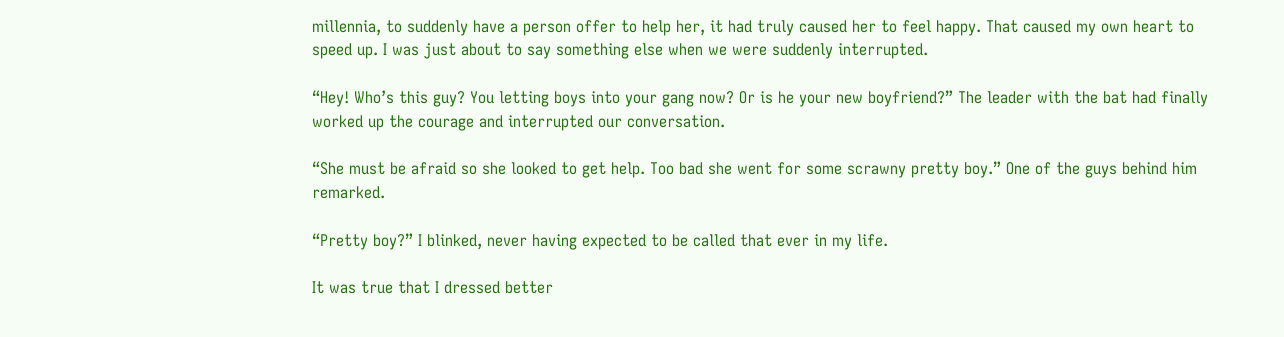millennia, to suddenly have a person offer to help her, it had truly caused her to feel happy. That caused my own heart to speed up. I was just about to say something else when we were suddenly interrupted.

“Hey! Who’s this guy? You letting boys into your gang now? Or is he your new boyfriend?” The leader with the bat had finally worked up the courage and interrupted our conversation.

“She must be afraid so she looked to get help. Too bad she went for some scrawny pretty boy.” One of the guys behind him remarked.

“Pretty boy?” I blinked, never having expected to be called that ever in my life.

It was true that I dressed better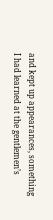and kept up appearances, something I had learned at the gentlemen’s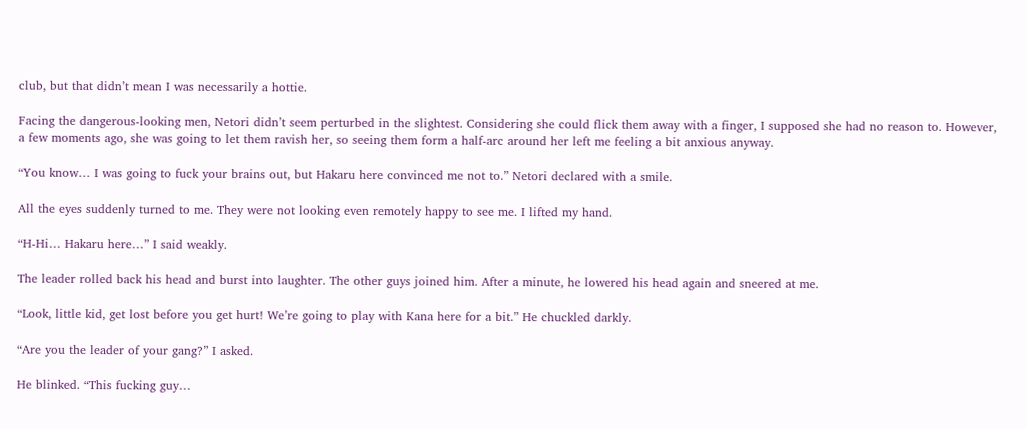club, but that didn’t mean I was necessarily a hottie.

Facing the dangerous-looking men, Netori didn’t seem perturbed in the slightest. Considering she could flick them away with a finger, I supposed she had no reason to. However, a few moments ago, she was going to let them ravish her, so seeing them form a half-arc around her left me feeling a bit anxious anyway.

“You know… I was going to fuck your brains out, but Hakaru here convinced me not to.” Netori declared with a smile.

All the eyes suddenly turned to me. They were not looking even remotely happy to see me. I lifted my hand.

“H-Hi… Hakaru here…” I said weakly.

The leader rolled back his head and burst into laughter. The other guys joined him. After a minute, he lowered his head again and sneered at me.

“Look, little kid, get lost before you get hurt! We’re going to play with Kana here for a bit.” He chuckled darkly.

“Are you the leader of your gang?” I asked.

He blinked. “This fucking guy…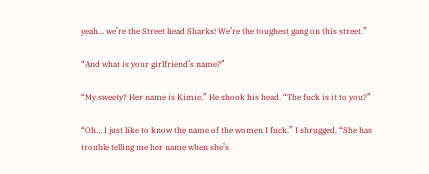yeah… we’re the Street head Sharks! We’re the toughest gang on this street.”

“And what is your girlfriend’s name?”

“My sweety? Her name is Kimie.” He shook his head. “The fuck is it to you?”

“Oh… I just like to know the name of the women I fuck.” I shrugged. “She has trouble telling me her name when she’s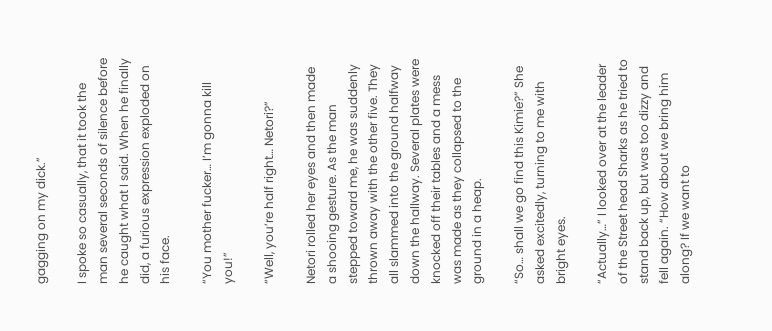gagging on my dick.”

I spoke so casually, that it took the man several seconds of silence before he caught what I said. When he finally did, a furious expression exploded on his face.

“You mother fucker… I’m gonna kill you!”

“Well, you’re half right… Netori?”

Netori rolled her eyes and then made a shooing gesture. As the man stepped toward me, he was suddenly thrown away with the other five. They all slammed into the ground halfway down the hallway. Several plates were knocked off their tables and a mess was made as they collapsed to the ground in a heap.

“So… shall we go find this Kimie?” She asked excitedly, turning to me with bright eyes.

“Actually…” I looked over at the leader of the Street head Sharks as he tried to stand back up, but was too dizzy and fell again. “How about we bring him along? If we want to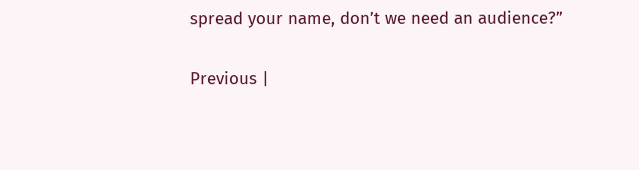spread your name, don’t we need an audience?”

Previous |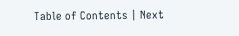Table of Contents | Next